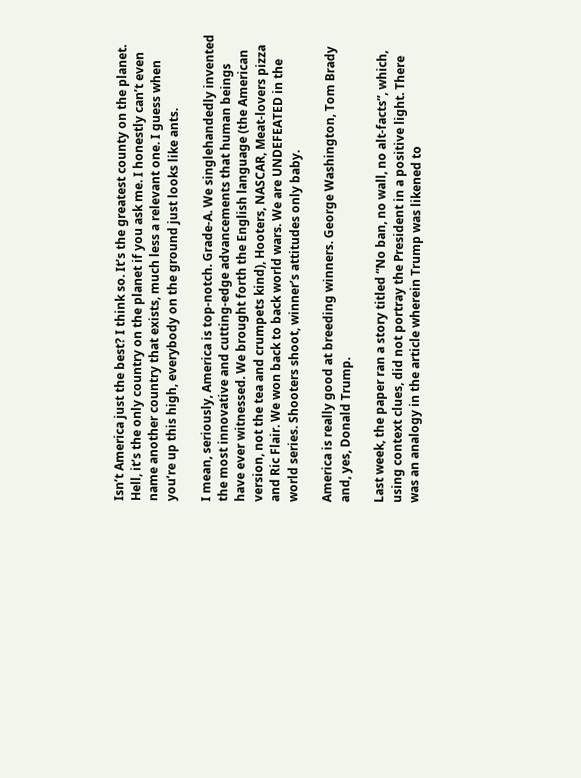Isn’t America just the best? I think so. It’s the greatest county on the planet. Hell, it’s the only country on the planet if you ask me. I honestly can’t even name another country that exists, much less a relevant one. I guess when you’re up this high, everybody on the ground just looks like ants.

I mean, seriously, America is top-notch. Grade-A. We singlehandedly invented the most innovative and cutting-edge advancements that human beings have ever witnessed. We brought forth the English language (the American version, not the tea and crumpets kind), Hooters, NASCAR, Meat-lovers pizza and Ric Flair. We won back to back world wars. We are UNDEFEATED in the world series. Shooters shoot, winner’s attitudes only baby.

America is really good at breeding winners. George Washington, Tom Brady and, yes, Donald Trump.

Last week, the paper ran a story titled “No ban, no wall, no alt-facts”, which, using context clues, did not portray the President in a positive light. There was an analogy in the article wherein Trump was likened to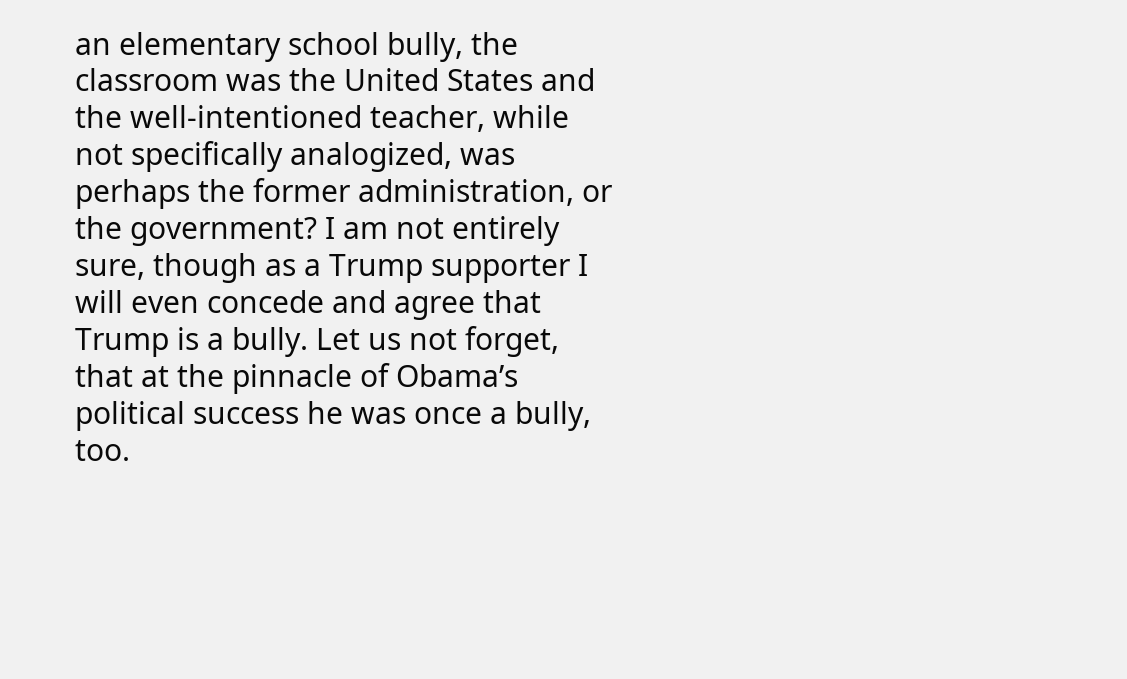an elementary school bully, the classroom was the United States and the well-intentioned teacher, while not specifically analogized, was perhaps the former administration, or the government? I am not entirely sure, though as a Trump supporter I will even concede and agree that Trump is a bully. Let us not forget, that at the pinnacle of Obama’s political success he was once a bully, too.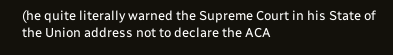(he quite literally warned the Supreme Court in his State of the Union address not to declare the ACA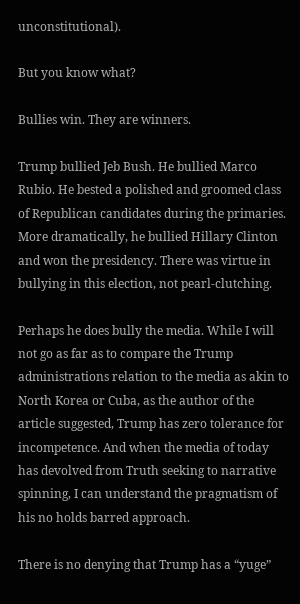unconstitutional).

But you know what?

Bullies win. They are winners.

Trump bullied Jeb Bush. He bullied Marco Rubio. He bested a polished and groomed class of Republican candidates during the primaries. More dramatically, he bullied Hillary Clinton and won the presidency. There was virtue in bullying in this election, not pearl-clutching.

Perhaps he does bully the media. While I will not go as far as to compare the Trump administrations relation to the media as akin to North Korea or Cuba, as the author of the article suggested, Trump has zero tolerance for incompetence. And when the media of today has devolved from Truth seeking to narrative spinning, I can understand the pragmatism of his no holds barred approach.

There is no denying that Trump has a “yuge”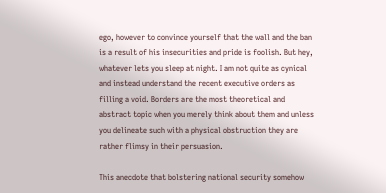ego, however to convince yourself that the wall and the ban is a result of his insecurities and pride is foolish. But hey, whatever lets you sleep at night. I am not quite as cynical and instead understand the recent executive orders as filling a void. Borders are the most theoretical and abstract topic when you merely think about them and unless you delineate such with a physical obstruction they are rather flimsy in their persuasion.

This anecdote that bolstering national security somehow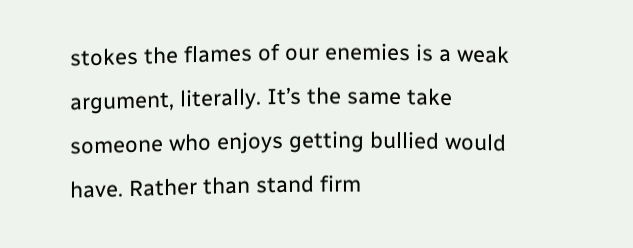stokes the flames of our enemies is a weak argument, literally. It’s the same take someone who enjoys getting bullied would have. Rather than stand firm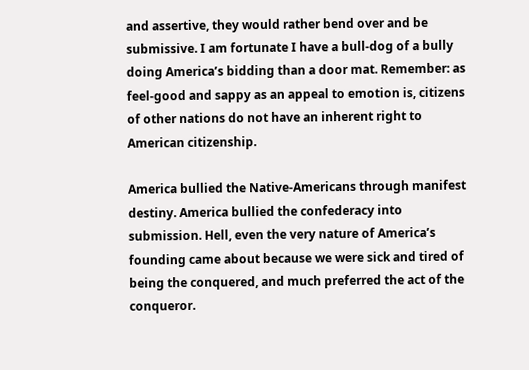and assertive, they would rather bend over and be submissive. I am fortunate I have a bull-dog of a bully doing America’s bidding than a door mat. Remember: as feel-good and sappy as an appeal to emotion is, citizens of other nations do not have an inherent right to American citizenship.

America bullied the Native-Americans through manifest destiny. America bullied the confederacy into submission. Hell, even the very nature of America’s founding came about because we were sick and tired of being the conquered, and much preferred the act of the conqueror.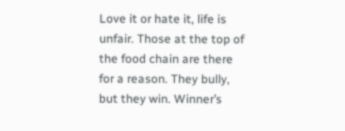Love it or hate it, life is unfair. Those at the top of the food chain are there for a reason. They bully, but they win. Winner’s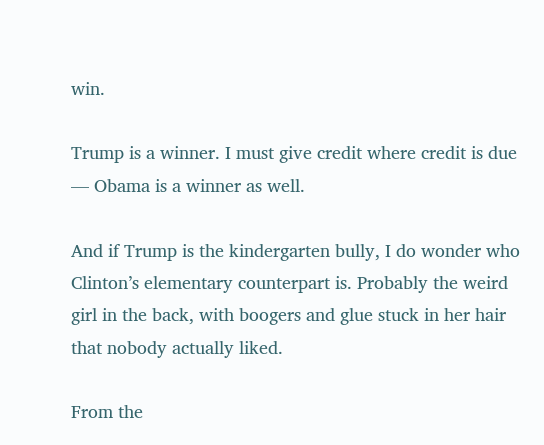win.

Trump is a winner. I must give credit where credit is due — Obama is a winner as well.

And if Trump is the kindergarten bully, I do wonder who Clinton’s elementary counterpart is. Probably the weird girl in the back, with boogers and glue stuck in her hair that nobody actually liked.

From the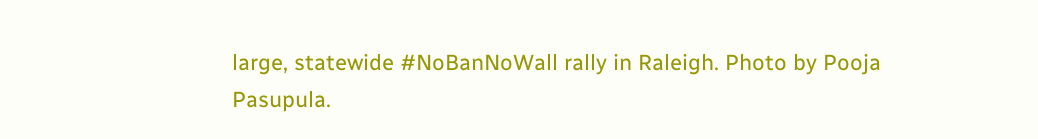large, statewide #NoBanNoWall rally in Raleigh. Photo by Pooja Pasupula.